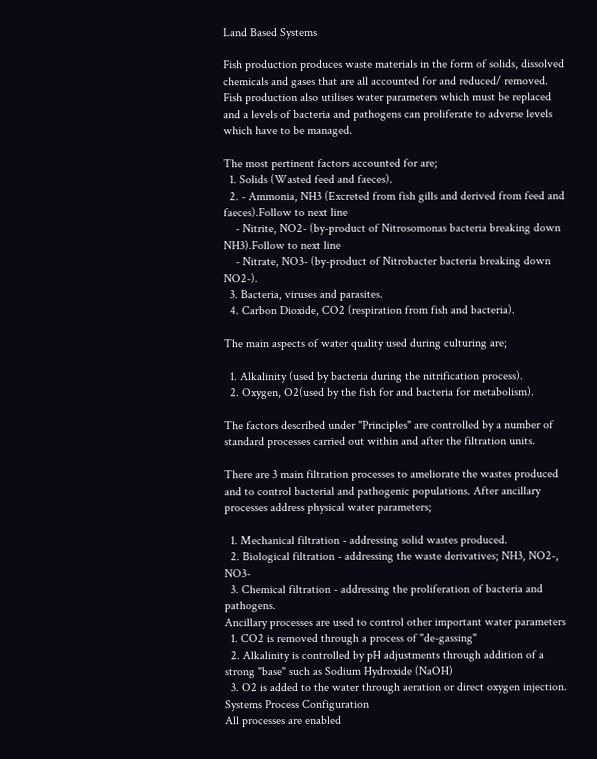Land Based Systems

Fish production produces waste materials in the form of solids, dissolved chemicals and gases that are all accounted for and reduced/ removed. Fish production also utilises water parameters which must be replaced and a levels of bacteria and pathogens can proliferate to adverse levels which have to be managed.

The most pertinent factors accounted for are;
  1. Solids (Wasted feed and faeces).
  2. - Ammonia, NH3 (Excreted from fish gills and derived from feed and faeces).Follow to next line
    - Nitrite, NO2- (by-product of Nitrosomonas bacteria breaking down NH3).Follow to next line
    - Nitrate, NO3- (by-product of Nitrobacter bacteria breaking down NO2-).
  3. Bacteria, viruses and parasites.
  4. Carbon Dioxide, CO2 (respiration from fish and bacteria).

The main aspects of water quality used during culturing are;

  1. Alkalinity (used by bacteria during the nitrification process).
  2. Oxygen, O2(used by the fish for and bacteria for metabolism).

The factors described under "Principles" are controlled by a number of standard processes carried out within and after the filtration units.

There are 3 main filtration processes to ameliorate the wastes produced and to control bacterial and pathogenic populations. After ancillary processes address physical water parameters;

  1. Mechanical filtration - addressing solid wastes produced.
  2. Biological filtration - addressing the waste derivatives; NH3, NO2-, NO3-
  3. Chemical filtration - addressing the proliferation of bacteria and pathogens.
Ancillary processes are used to control other important water parameters
  1. CO2 is removed through a process of "de-gassing"
  2. Alkalinity is controlled by pH adjustments through addition of a strong "base" such as Sodium Hydroxide (NaOH)
  3. O2 is added to the water through aeration or direct oxygen injection.
Systems Process Configuration
All processes are enabled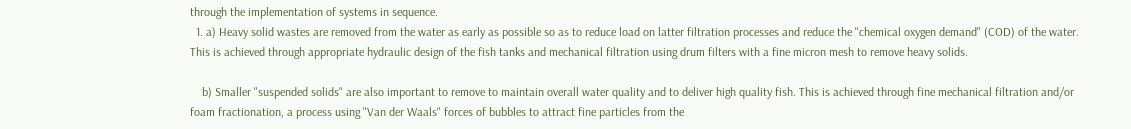through the implementation of systems in sequence.
  1. a) Heavy solid wastes are removed from the water as early as possible so as to reduce load on latter filtration processes and reduce the "chemical oxygen demand" (COD) of the water. This is achieved through appropriate hydraulic design of the fish tanks and mechanical filtration using drum filters with a fine micron mesh to remove heavy solids.

    b) Smaller "suspended solids" are also important to remove to maintain overall water quality and to deliver high quality fish. This is achieved through fine mechanical filtration and/or foam fractionation, a process using "Van der Waals" forces of bubbles to attract fine particles from the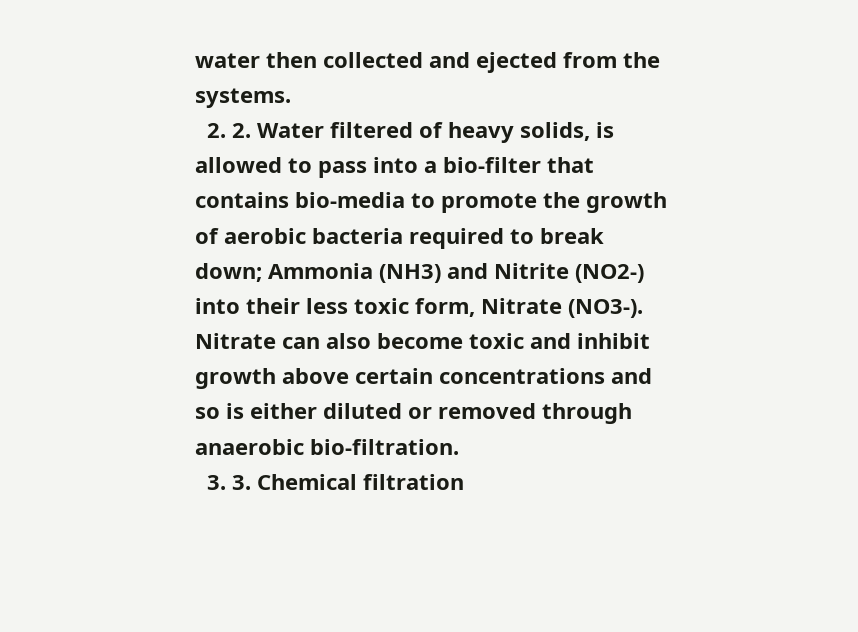water then collected and ejected from the systems.
  2. 2. Water filtered of heavy solids, is allowed to pass into a bio-filter that contains bio-media to promote the growth of aerobic bacteria required to break down; Ammonia (NH3) and Nitrite (NO2-) into their less toxic form, Nitrate (NO3-). Nitrate can also become toxic and inhibit growth above certain concentrations and so is either diluted or removed through anaerobic bio-filtration.
  3. 3. Chemical filtration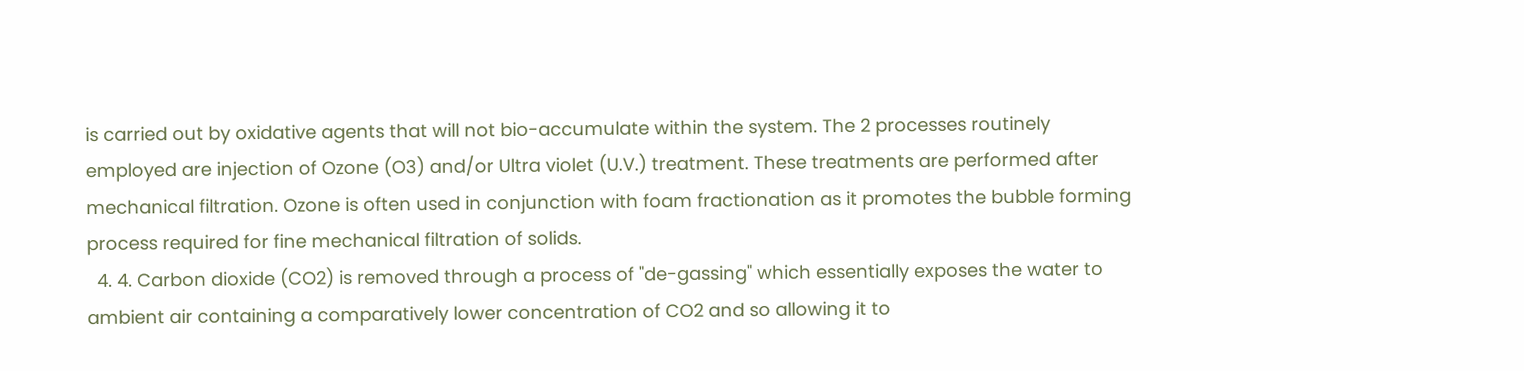is carried out by oxidative agents that will not bio-accumulate within the system. The 2 processes routinely employed are injection of Ozone (O3) and/or Ultra violet (U.V.) treatment. These treatments are performed after mechanical filtration. Ozone is often used in conjunction with foam fractionation as it promotes the bubble forming process required for fine mechanical filtration of solids.
  4. 4. Carbon dioxide (CO2) is removed through a process of "de-gassing" which essentially exposes the water to ambient air containing a comparatively lower concentration of CO2 and so allowing it to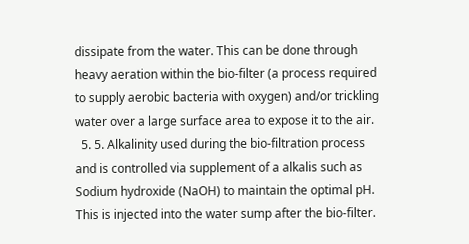dissipate from the water. This can be done through heavy aeration within the bio-filter (a process required to supply aerobic bacteria with oxygen) and/or trickling water over a large surface area to expose it to the air.
  5. 5. Alkalinity used during the bio-filtration process and is controlled via supplement of a alkalis such as Sodium hydroxide (NaOH) to maintain the optimal pH. This is injected into the water sump after the bio-filter.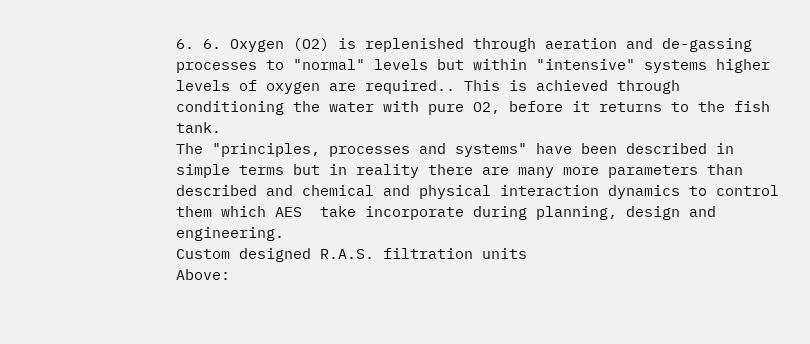6. 6. Oxygen (O2) is replenished through aeration and de-gassing processes to "normal" levels but within "intensive" systems higher levels of oxygen are required.. This is achieved through conditioning the water with pure O2, before it returns to the fish tank.
The "principles, processes and systems" have been described in simple terms but in reality there are many more parameters than described and chemical and physical interaction dynamics to control them which AES  take incorporate during planning, design and engineering.
Custom designed R.A.S. filtration units
Above: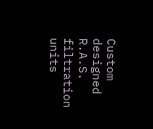Custom designed R.A.S. filtration units